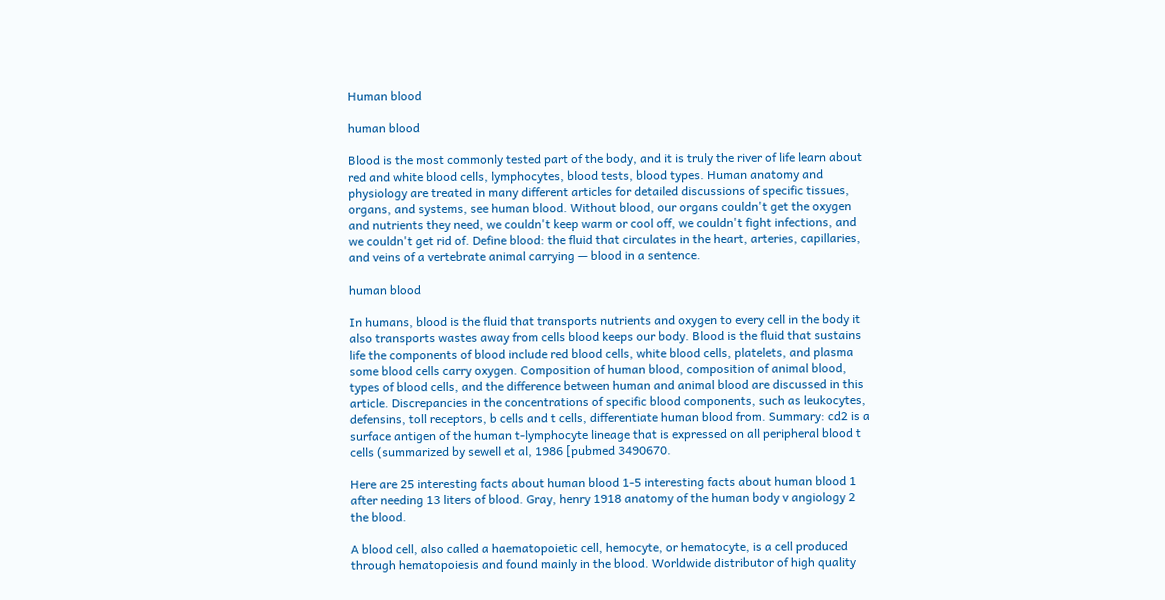Human blood

human blood

Blood is the most commonly tested part of the body, and it is truly the river of life learn about red and white blood cells, lymphocytes, blood tests, blood types. Human anatomy and physiology are treated in many different articles for detailed discussions of specific tissues, organs, and systems, see human blood. Without blood, our organs couldn't get the oxygen and nutrients they need, we couldn't keep warm or cool off, we couldn't fight infections, and we couldn't get rid of. Define blood: the fluid that circulates in the heart, arteries, capillaries, and veins of a vertebrate animal carrying — blood in a sentence.

human blood

In humans, blood is the fluid that transports nutrients and oxygen to every cell in the body it also transports wastes away from cells blood keeps our body. Blood is the fluid that sustains life the components of blood include red blood cells, white blood cells, platelets, and plasma some blood cells carry oxygen. Composition of human blood, composition of animal blood, types of blood cells, and the difference between human and animal blood are discussed in this article. Discrepancies in the concentrations of specific blood components, such as leukocytes, defensins, toll receptors, b cells and t cells, differentiate human blood from. Summary: cd2 is a surface antigen of the human t-lymphocyte lineage that is expressed on all peripheral blood t cells (summarized by sewell et al, 1986 [pubmed 3490670.

Here are 25 interesting facts about human blood 1-5 interesting facts about human blood 1 after needing 13 liters of blood. Gray, henry 1918 anatomy of the human body v angiology 2 the blood.

A blood cell, also called a haematopoietic cell, hemocyte, or hematocyte, is a cell produced through hematopoiesis and found mainly in the blood. Worldwide distributor of high quality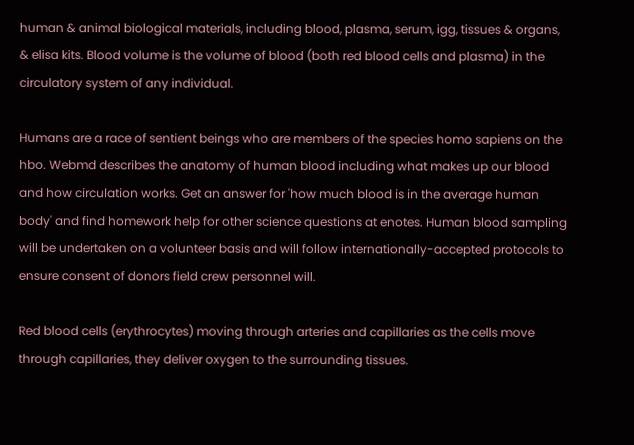human & animal biological materials, including blood, plasma, serum, igg, tissues & organs, & elisa kits. Blood volume is the volume of blood (both red blood cells and plasma) in the circulatory system of any individual.

Humans are a race of sentient beings who are members of the species homo sapiens on the hbo. Webmd describes the anatomy of human blood including what makes up our blood and how circulation works. Get an answer for 'how much blood is in the average human body' and find homework help for other science questions at enotes. Human blood sampling will be undertaken on a volunteer basis and will follow internationally-accepted protocols to ensure consent of donors field crew personnel will.

Red blood cells (erythrocytes) moving through arteries and capillaries as the cells move through capillaries, they deliver oxygen to the surrounding tissues.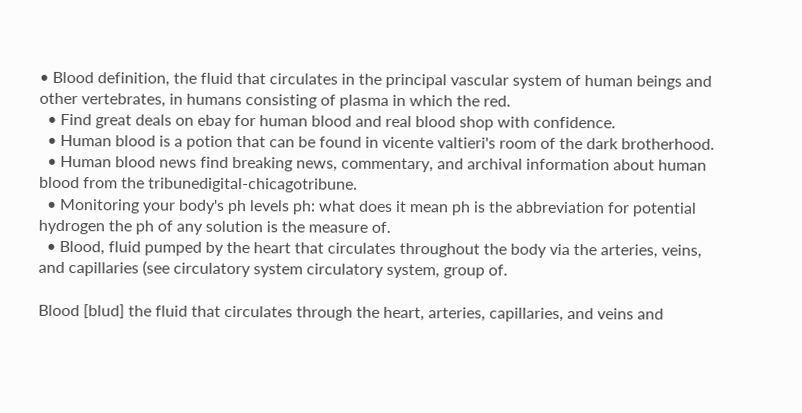• Blood definition, the fluid that circulates in the principal vascular system of human beings and other vertebrates, in humans consisting of plasma in which the red.
  • Find great deals on ebay for human blood and real blood shop with confidence.
  • Human blood is a potion that can be found in vicente valtieri's room of the dark brotherhood.
  • Human blood news find breaking news, commentary, and archival information about human blood from the tribunedigital-chicagotribune.
  • Monitoring your body's ph levels ph: what does it mean ph is the abbreviation for potential hydrogen the ph of any solution is the measure of.
  • Blood, fluid pumped by the heart that circulates throughout the body via the arteries, veins, and capillaries (see circulatory system circulatory system, group of.

Blood [blud] the fluid that circulates through the heart, arteries, capillaries, and veins and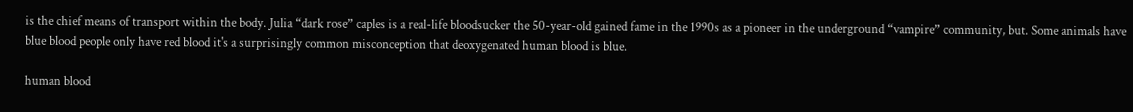is the chief means of transport within the body. Julia “dark rose” caples is a real-life bloodsucker the 50-year-old gained fame in the 1990s as a pioneer in the underground “vampire” community, but. Some animals have blue blood people only have red blood it's a surprisingly common misconception that deoxygenated human blood is blue.

human blood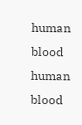human blood human blood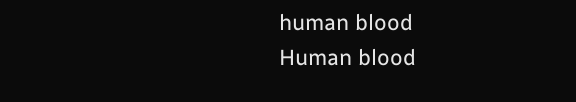human blood
Human blood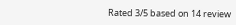Rated 3/5 based on 14 review